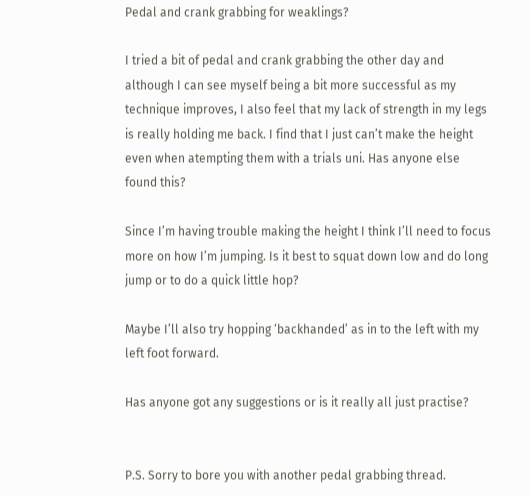Pedal and crank grabbing for weaklings?

I tried a bit of pedal and crank grabbing the other day and although I can see myself being a bit more successful as my technique improves, I also feel that my lack of strength in my legs is really holding me back. I find that I just can’t make the height even when atempting them with a trials uni. Has anyone else found this?

Since I’m having trouble making the height I think I’ll need to focus more on how I’m jumping. Is it best to squat down low and do long jump or to do a quick little hop?

Maybe I’ll also try hopping ‘backhanded’ as in to the left with my left foot forward.

Has anyone got any suggestions or is it really all just practise?


P.S. Sorry to bore you with another pedal grabbing thread.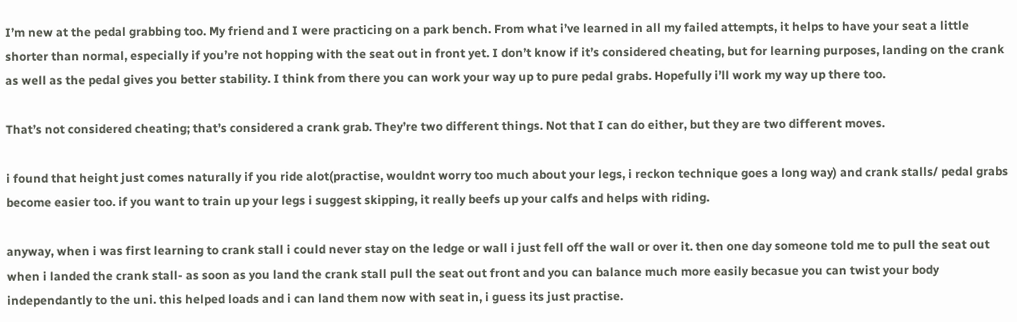I’m new at the pedal grabbing too. My friend and I were practicing on a park bench. From what i’ve learned in all my failed attempts, it helps to have your seat a little shorter than normal, especially if you’re not hopping with the seat out in front yet. I don’t know if it’s considered cheating, but for learning purposes, landing on the crank as well as the pedal gives you better stability. I think from there you can work your way up to pure pedal grabs. Hopefully i’ll work my way up there too.

That’s not considered cheating; that’s considered a crank grab. They’re two different things. Not that I can do either, but they are two different moves.

i found that height just comes naturally if you ride alot(practise, wouldnt worry too much about your legs, i reckon technique goes a long way) and crank stalls/ pedal grabs become easier too. if you want to train up your legs i suggest skipping, it really beefs up your calfs and helps with riding.

anyway, when i was first learning to crank stall i could never stay on the ledge or wall i just fell off the wall or over it. then one day someone told me to pull the seat out when i landed the crank stall- as soon as you land the crank stall pull the seat out front and you can balance much more easily becasue you can twist your body independantly to the uni. this helped loads and i can land them now with seat in, i guess its just practise.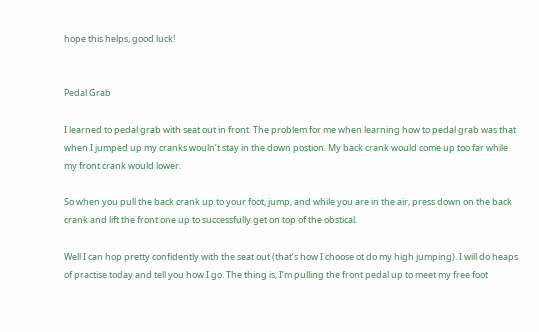hope this helps, good luck!


Pedal Grab

I learned to pedal grab with seat out in front. The problem for me when learning how to pedal grab was that when I jumped up my cranks wouln’t stay in the down postion. My back crank would come up too far while my front crank would lower.

So when you pull the back crank up to your foot, jump, and while you are in the air, press down on the back crank and lift the front one up to successfully get on top of the obstical.

Well I can hop pretty confidently with the seat out (that’s how I choose ot do my high jumping). I will do heaps of practise today and tell you how I go. The thing is, I’m pulling the front pedal up to meet my free foot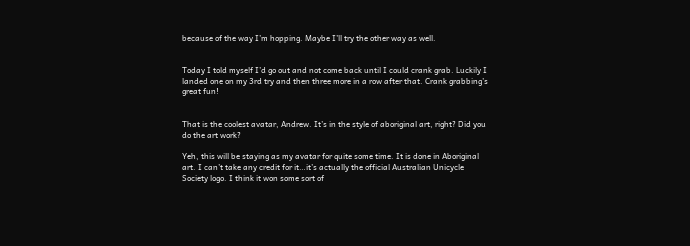because of the way I’m hopping. Maybe I’ll try the other way as well.


Today I told myself I’d go out and not come back until I could crank grab. Luckily I landed one on my 3rd try and then three more in a row after that. Crank grabbing’s great fun!


That is the coolest avatar, Andrew. It’s in the style of aboriginal art, right? Did you do the art work?

Yeh, this will be staying as my avatar for quite some time. It is done in Aboriginal art. I can’t take any credit for it…it’s actually the official Australian Unicycle Society logo. I think it won some sort of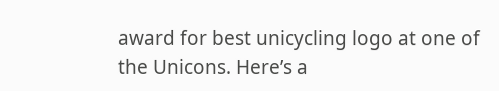award for best unicycling logo at one of the Unicons. Here’s a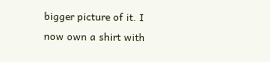bigger picture of it. I now own a shirt with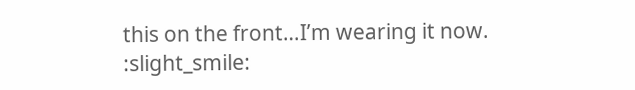this on the front…I’m wearing it now. :slight_smile: